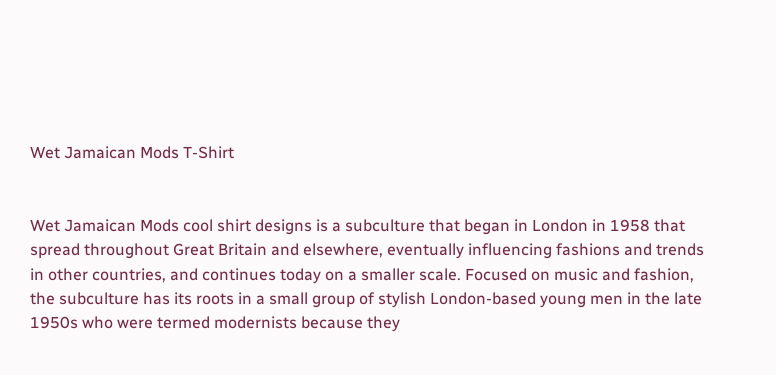Wet Jamaican Mods T-Shirt


Wet Jamaican Mods cool shirt designs is a subculture that began in London in 1958 that spread throughout Great Britain and elsewhere, eventually influencing fashions and trends in other countries, and continues today on a smaller scale. Focused on music and fashion, the subculture has its roots in a small group of stylish London-based young men in the late 1950s who were termed modernists because they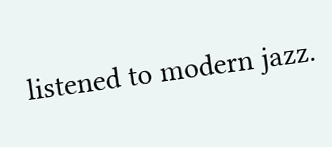listened to modern jazz.